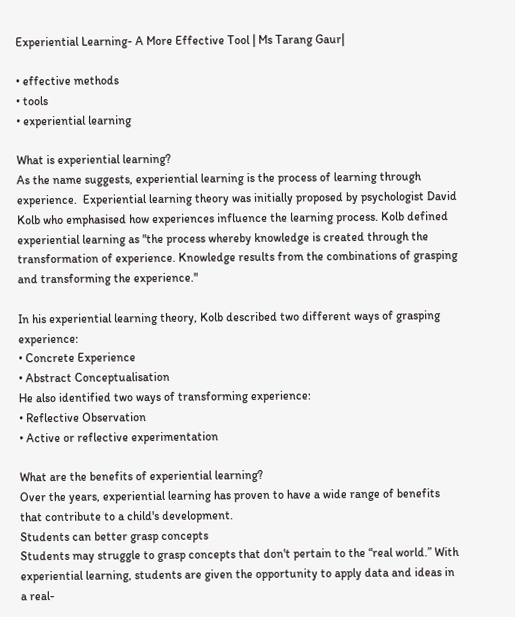Experiential Learning- A More Effective Tool | Ms Tarang Gaur|

• effective methods
• tools
• experiential learning

What is experiential learning?
As the name suggests, experiential learning is the process of learning through experience.  Experiential learning theory was initially proposed by psychologist David Kolb who emphasised how experiences influence the learning process. Kolb defined experiential learning as "the process whereby knowledge is created through the transformation of experience. Knowledge results from the combinations of grasping and transforming the experience."

In his experiential learning theory, Kolb described two different ways of grasping experience:
• Concrete Experience
• Abstract Conceptualisation
He also identified two ways of transforming experience:
• Reflective Observation
• Active or reflective experimentation

What are the benefits of experiential learning?
Over the years, experiential learning has proven to have a wide range of benefits that contribute to a child's development.
Students can better grasp concepts
Students may struggle to grasp concepts that don't pertain to the “real world.” With experiential learning, students are given the opportunity to apply data and ideas in a real-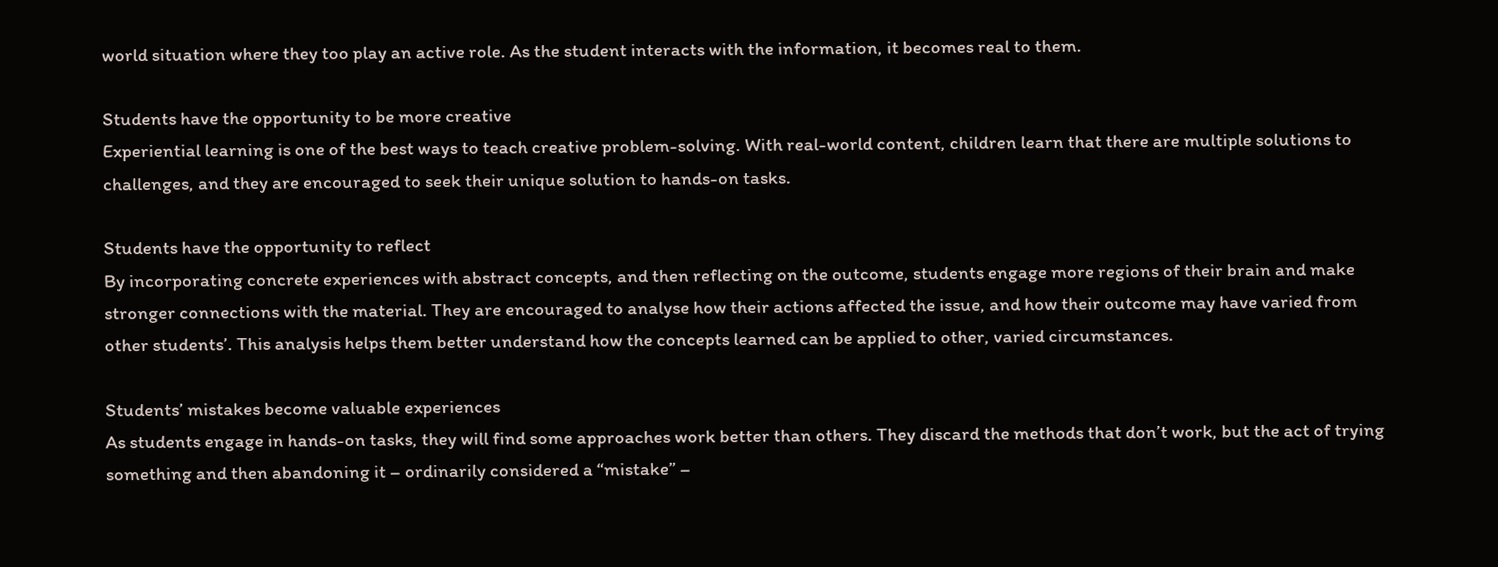world situation where they too play an active role. As the student interacts with the information, it becomes real to them.

Students have the opportunity to be more creative
Experiential learning is one of the best ways to teach creative problem-solving. With real-world content, children learn that there are multiple solutions to challenges, and they are encouraged to seek their unique solution to hands-on tasks.

Students have the opportunity to reflect
By incorporating concrete experiences with abstract concepts, and then reflecting on the outcome, students engage more regions of their brain and make stronger connections with the material. They are encouraged to analyse how their actions affected the issue, and how their outcome may have varied from other students’. This analysis helps them better understand how the concepts learned can be applied to other, varied circumstances.

Students’ mistakes become valuable experiences
As students engage in hands-on tasks, they will find some approaches work better than others. They discard the methods that don’t work, but the act of trying something and then abandoning it – ordinarily considered a “mistake” –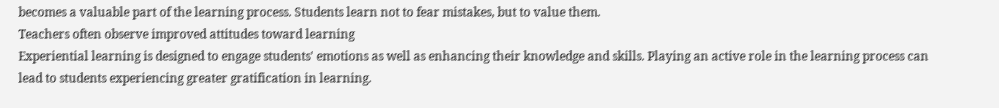becomes a valuable part of the learning process. Students learn not to fear mistakes, but to value them.
Teachers often observe improved attitudes toward learning
Experiential learning is designed to engage students' emotions as well as enhancing their knowledge and skills. Playing an active role in the learning process can lead to students experiencing greater gratification in learning.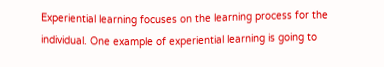Experiential learning focuses on the learning process for the individual. One example of experiential learning is going to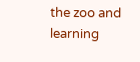the zoo and learning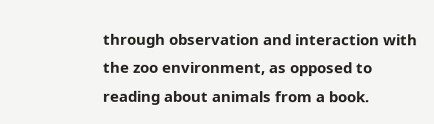through observation and interaction with the zoo environment, as opposed to reading about animals from a book.